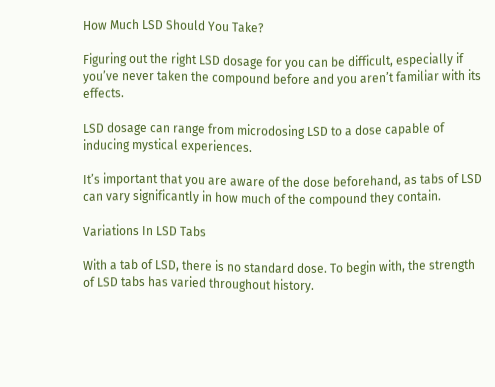How Much LSD Should You Take?

Figuring out the right LSD dosage for you can be difficult, especially if you’ve never taken the compound before and you aren’t familiar with its effects.

LSD dosage can range from microdosing LSD to a dose capable of inducing mystical experiences.

It’s important that you are aware of the dose beforehand, as tabs of LSD can vary significantly in how much of the compound they contain.

Variations In LSD Tabs

With a tab of LSD, there is no standard dose. To begin with, the strength of LSD tabs has varied throughout history.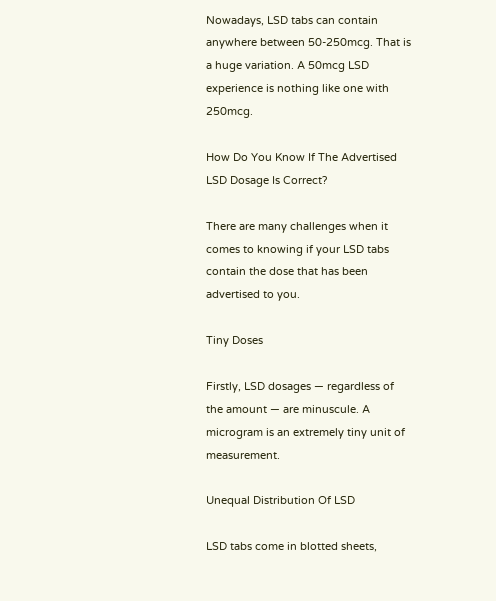Nowadays, LSD tabs can contain anywhere between 50-250mcg. That is a huge variation. A 50mcg LSD experience is nothing like one with 250mcg.

How Do You Know If The Advertised LSD Dosage Is Correct?

There are many challenges when it comes to knowing if your LSD tabs contain the dose that has been advertised to you.

Tiny Doses

Firstly, LSD dosages — regardless of the amount — are minuscule. A microgram is an extremely tiny unit of measurement.

Unequal Distribution Of LSD

LSD tabs come in blotted sheets,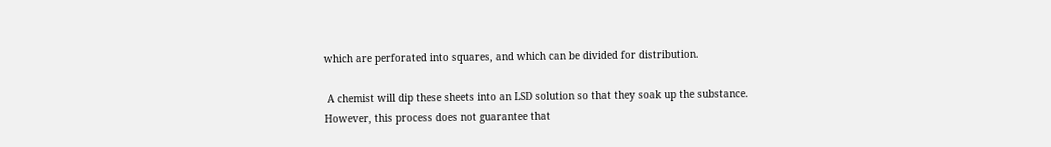which are perforated into squares, and which can be divided for distribution.

 A chemist will dip these sheets into an LSD solution so that they soak up the substance. However, this process does not guarantee that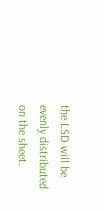the LSD will be evenly distributed on the sheet.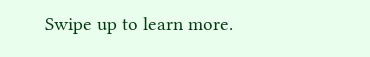Swipe up to learn more.